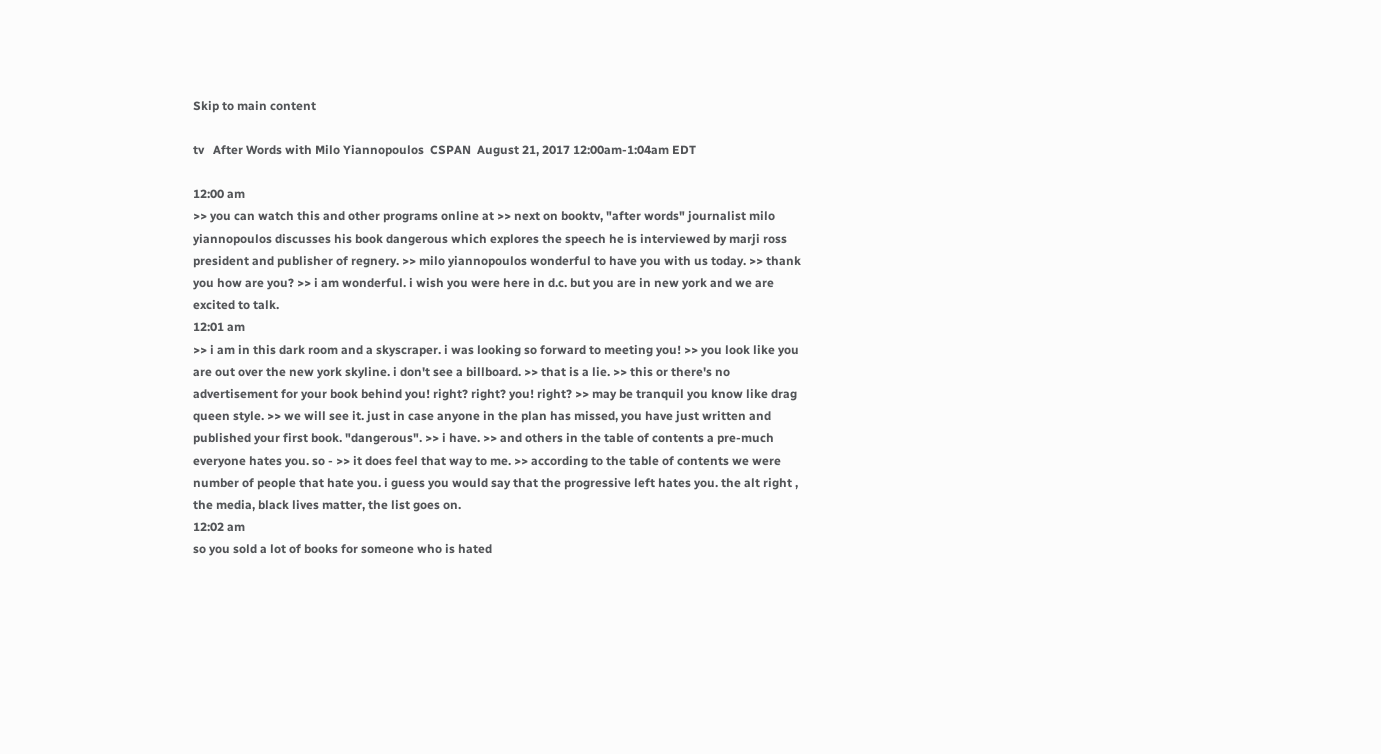Skip to main content

tv   After Words with Milo Yiannopoulos  CSPAN  August 21, 2017 12:00am-1:04am EDT

12:00 am
>> you can watch this and other programs online at >> next on booktv, "after words" journalist milo yiannopoulos discusses his book dangerous which explores the speech he is interviewed by marji ross president and publisher of regnery. >> milo yiannopoulos wonderful to have you with us today. >> thank you how are you? >> i am wonderful. i wish you were here in d.c. but you are in new york and we are excited to talk.
12:01 am
>> i am in this dark room and a skyscraper. i was looking so forward to meeting you! >> you look like you are out over the new york skyline. i don't see a billboard. >> that is a lie. >> this or there's no advertisement for your book behind you! right? right? you! right? >> may be tranquil you know like drag queen style. >> we will see it. just in case anyone in the plan has missed, you have just written and published your first book. "dangerous". >> i have. >> and others in the table of contents a pre-much everyone hates you. so - >> it does feel that way to me. >> according to the table of contents we were number of people that hate you. i guess you would say that the progressive left hates you. the alt right , the media, black lives matter, the list goes on.
12:02 am
so you sold a lot of books for someone who is hated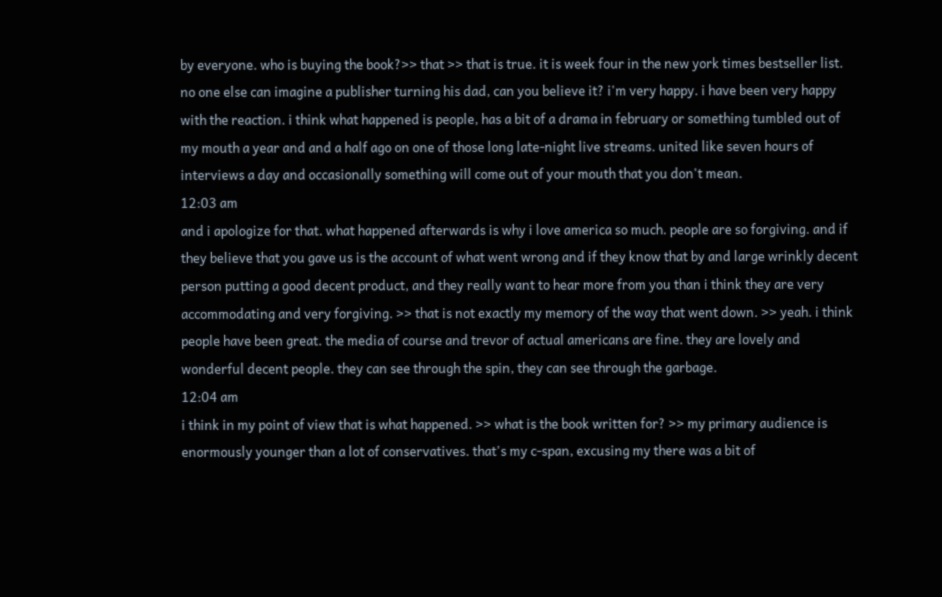by everyone. who is buying the book?>> that >> that is true. it is week four in the new york times bestseller list. no one else can imagine a publisher turning his dad, can you believe it? i'm very happy. i have been very happy with the reaction. i think what happened is people, has a bit of a drama in february or something tumbled out of my mouth a year and and a half ago on one of those long late-night live streams. united like seven hours of interviews a day and occasionally something will come out of your mouth that you don't mean.
12:03 am
and i apologize for that. what happened afterwards is why i love america so much. people are so forgiving. and if they believe that you gave us is the account of what went wrong and if they know that by and large wrinkly decent person putting a good decent product, and they really want to hear more from you than i think they are very accommodating and very forgiving. >> that is not exactly my memory of the way that went down. >> yeah. i think people have been great. the media of course and trevor of actual americans are fine. they are lovely and wonderful decent people. they can see through the spin, they can see through the garbage.
12:04 am
i think in my point of view that is what happened. >> what is the book written for? >> my primary audience is enormously younger than a lot of conservatives. that's my c-span, excusing my there was a bit of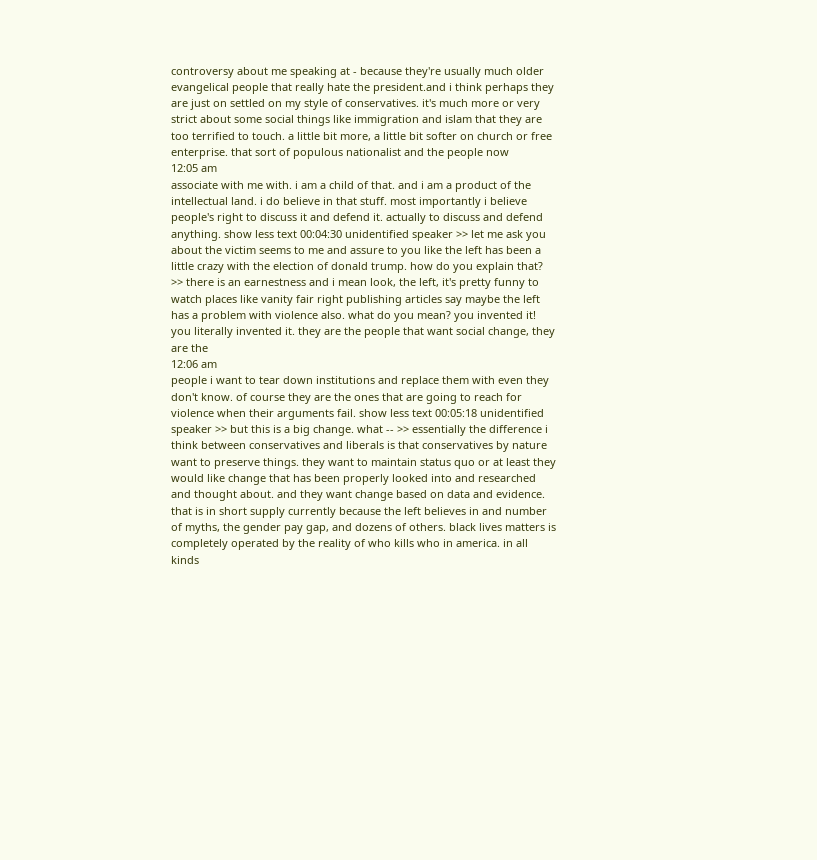controversy about me speaking at - because they're usually much older evangelical people that really hate the president.and i think perhaps they are just on settled on my style of conservatives. it's much more or very strict about some social things like immigration and islam that they are too terrified to touch. a little bit more, a little bit softer on church or free enterprise. that sort of populous nationalist and the people now
12:05 am
associate with me with. i am a child of that. and i am a product of the intellectual land. i do believe in that stuff. most importantly i believe people's right to discuss it and defend it. actually to discuss and defend anything. show less text 00:04:30 unidentified speaker >> let me ask you about the victim seems to me and assure to you like the left has been a little crazy with the election of donald trump. how do you explain that? >> there is an earnestness and i mean look, the left, it's pretty funny to watch places like vanity fair right publishing articles say maybe the left has a problem with violence also. what do you mean? you invented it! you literally invented it. they are the people that want social change, they are the
12:06 am
people i want to tear down institutions and replace them with even they don't know. of course they are the ones that are going to reach for violence when their arguments fail. show less text 00:05:18 unidentified speaker >> but this is a big change. what -- >> essentially the difference i think between conservatives and liberals is that conservatives by nature want to preserve things. they want to maintain status quo or at least they would like change that has been properly looked into and researched and thought about. and they want change based on data and evidence. that is in short supply currently because the left believes in and number of myths, the gender pay gap, and dozens of others. black lives matters is completely operated by the reality of who kills who in america. in all kinds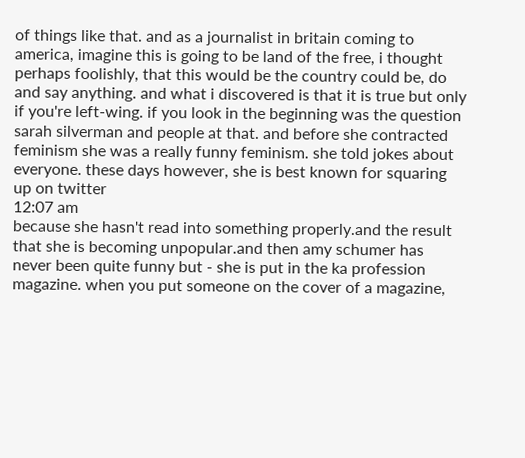of things like that. and as a journalist in britain coming to america, imagine this is going to be land of the free, i thought perhaps foolishly, that this would be the country could be, do and say anything. and what i discovered is that it is true but only if you're left-wing. if you look in the beginning was the question sarah silverman and people at that. and before she contracted feminism she was a really funny feminism. she told jokes about everyone. these days however, she is best known for squaring up on twitter
12:07 am
because she hasn't read into something properly.and the result that she is becoming unpopular.and then amy schumer has never been quite funny but - she is put in the ka profession magazine. when you put someone on the cover of a magazine,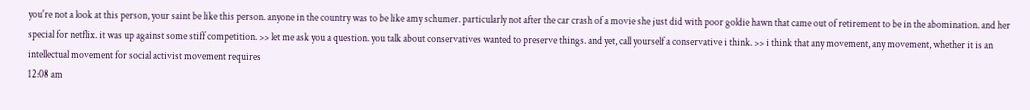you're not a look at this person, your saint be like this person. anyone in the country was to be like amy schumer. particularly not after the car crash of a movie she just did with poor goldie hawn that came out of retirement to be in the abomination. and her special for netflix. it was up against some stiff competition. >> let me ask you a question. you talk about conservatives wanted to preserve things. and yet, call yourself a conservative i think. >> i think that any movement, any movement, whether it is an intellectual movement for social activist movement requires
12:08 am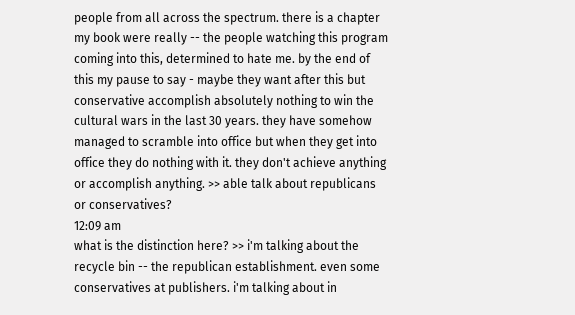people from all across the spectrum. there is a chapter my book were really -- the people watching this program coming into this, determined to hate me. by the end of this my pause to say - maybe they want after this but conservative accomplish absolutely nothing to win the cultural wars in the last 30 years. they have somehow managed to scramble into office but when they get into office they do nothing with it. they don't achieve anything or accomplish anything. >> able talk about republicans or conservatives?
12:09 am
what is the distinction here? >> i'm talking about the recycle bin -- the republican establishment. even some conservatives at publishers. i'm talking about in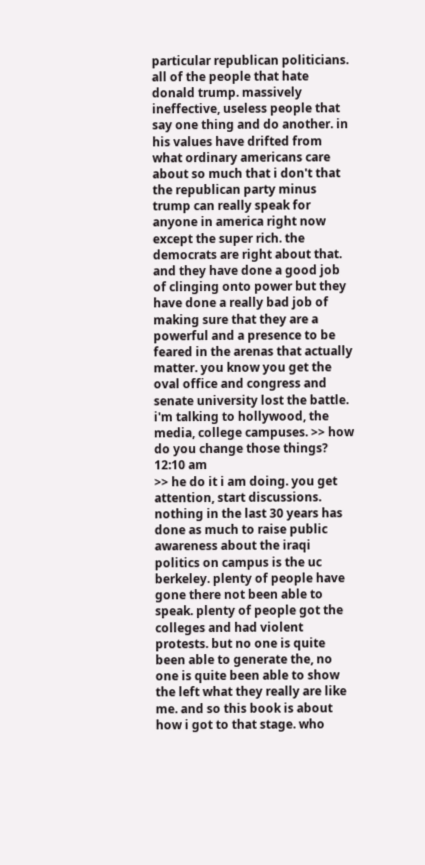particular republican politicians. all of the people that hate donald trump. massively ineffective, useless people that say one thing and do another. in his values have drifted from what ordinary americans care about so much that i don't that the republican party minus trump can really speak for anyone in america right now except the super rich. the democrats are right about that. and they have done a good job of clinging onto power but they have done a really bad job of making sure that they are a powerful and a presence to be feared in the arenas that actually matter. you know you get the oval office and congress and senate university lost the battle. i'm talking to hollywood, the media, college campuses. >> how do you change those things?
12:10 am
>> he do it i am doing. you get attention, start discussions. nothing in the last 30 years has done as much to raise public awareness about the iraqi politics on campus is the uc berkeley. plenty of people have gone there not been able to speak. plenty of people got the colleges and had violent protests. but no one is quite been able to generate the, no one is quite been able to show the left what they really are like me. and so this book is about how i got to that stage. who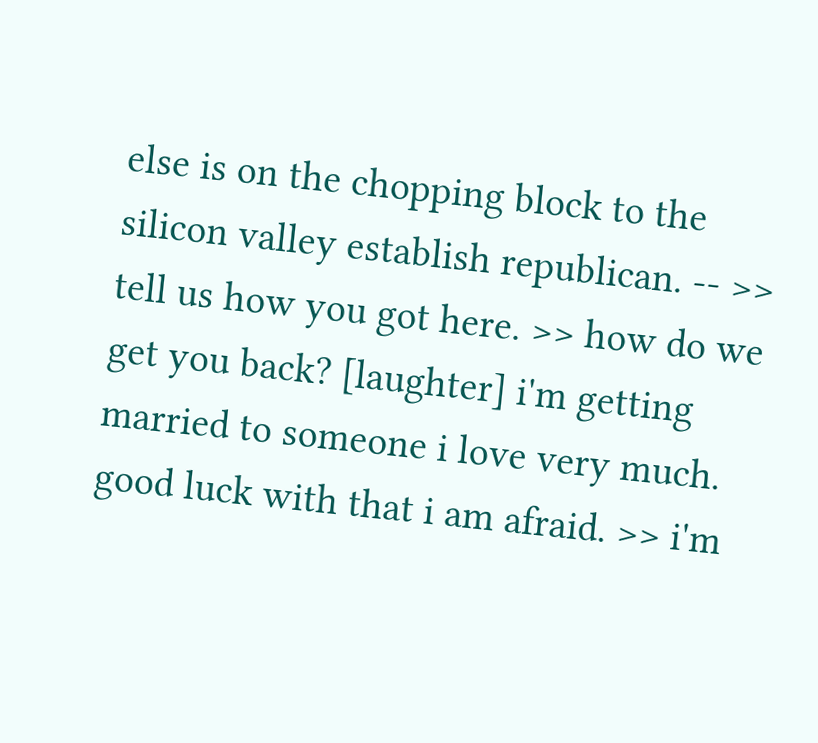else is on the chopping block to the silicon valley establish republican. -- >> tell us how you got here. >> how do we get you back? [laughter] i'm getting married to someone i love very much. good luck with that i am afraid. >> i'm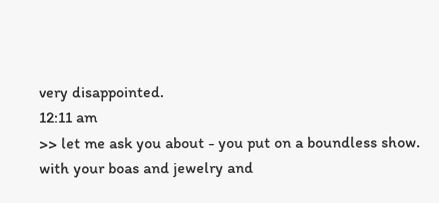very disappointed.
12:11 am
>> let me ask you about - you put on a boundless show. with your boas and jewelry and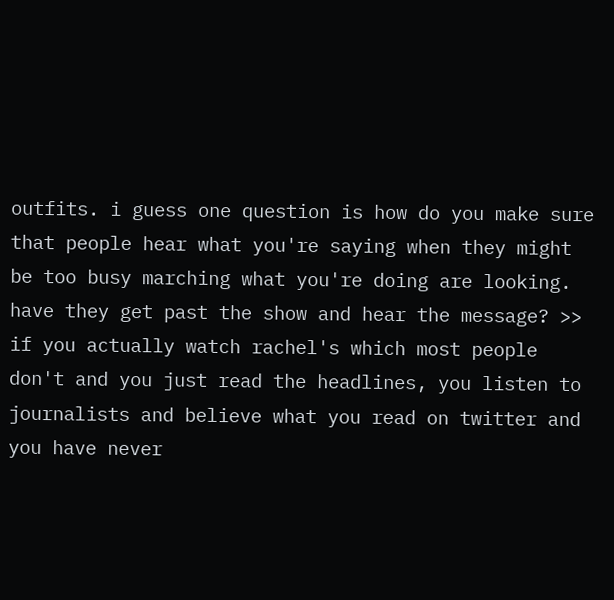outfits. i guess one question is how do you make sure that people hear what you're saying when they might be too busy marching what you're doing are looking. have they get past the show and hear the message? >> if you actually watch rachel's which most people don't and you just read the headlines, you listen to journalists and believe what you read on twitter and you have never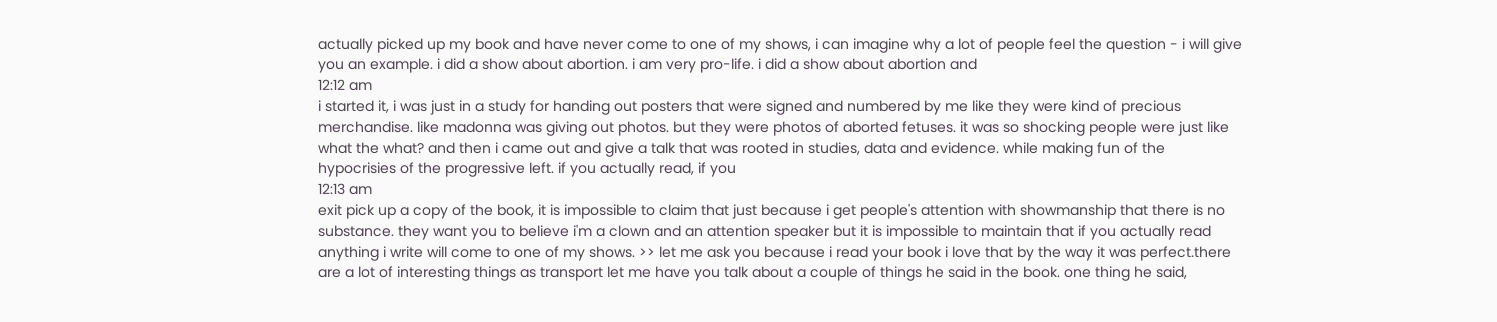actually picked up my book and have never come to one of my shows, i can imagine why a lot of people feel the question - i will give you an example. i did a show about abortion. i am very pro-life. i did a show about abortion and
12:12 am
i started it, i was just in a study for handing out posters that were signed and numbered by me like they were kind of precious merchandise. like madonna was giving out photos. but they were photos of aborted fetuses. it was so shocking people were just like what the what? and then i came out and give a talk that was rooted in studies, data and evidence. while making fun of the hypocrisies of the progressive left. if you actually read, if you
12:13 am
exit pick up a copy of the book, it is impossible to claim that just because i get people's attention with showmanship that there is no substance. they want you to believe i'm a clown and an attention speaker but it is impossible to maintain that if you actually read anything i write will come to one of my shows. >> let me ask you because i read your book i love that by the way it was perfect.there are a lot of interesting things as transport let me have you talk about a couple of things he said in the book. one thing he said,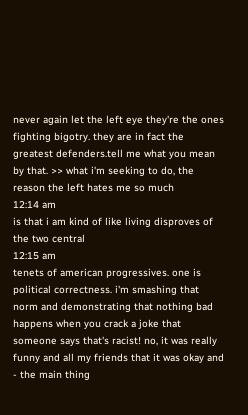never again let the left eye they're the ones fighting bigotry. they are in fact the greatest defenders.tell me what you mean by that. >> what i'm seeking to do, the reason the left hates me so much
12:14 am
is that i am kind of like living disproves of the two central
12:15 am
tenets of american progressives. one is political correctness. i'm smashing that norm and demonstrating that nothing bad happens when you crack a joke that someone says that's racist! no, it was really funny and all my friends that it was okay and - the main thing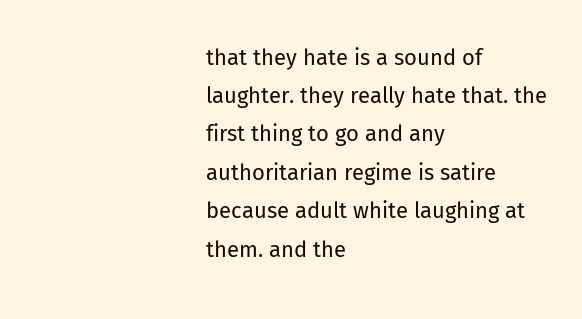that they hate is a sound of laughter. they really hate that. the first thing to go and any authoritarian regime is satire because adult white laughing at them. and the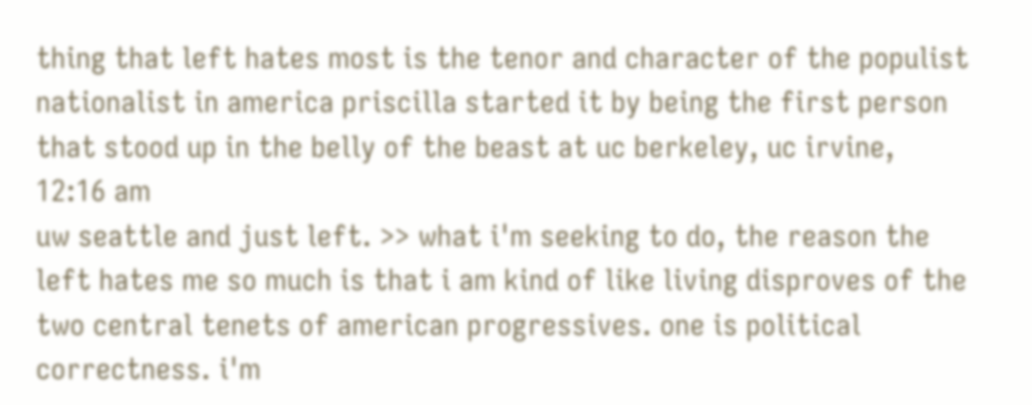thing that left hates most is the tenor and character of the populist nationalist in america priscilla started it by being the first person that stood up in the belly of the beast at uc berkeley, uc irvine,
12:16 am
uw seattle and just left. >> what i'm seeking to do, the reason the left hates me so much is that i am kind of like living disproves of the two central tenets of american progressives. one is political correctness. i'm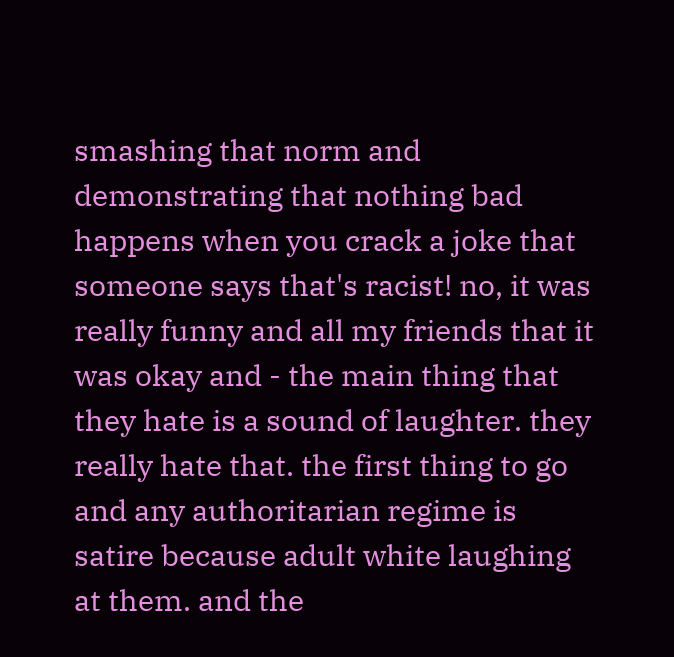smashing that norm and demonstrating that nothing bad happens when you crack a joke that someone says that's racist! no, it was really funny and all my friends that it was okay and - the main thing that they hate is a sound of laughter. they really hate that. the first thing to go and any authoritarian regime is satire because adult white laughing at them. and the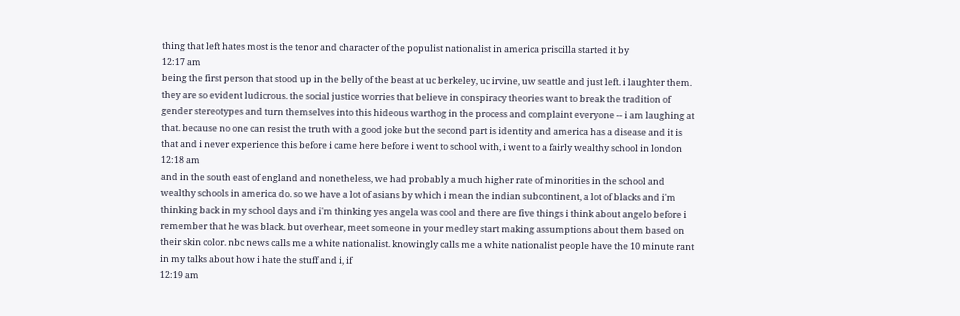thing that left hates most is the tenor and character of the populist nationalist in america priscilla started it by
12:17 am
being the first person that stood up in the belly of the beast at uc berkeley, uc irvine, uw seattle and just left. i laughter them. they are so evident ludicrous. the social justice worries that believe in conspiracy theories want to break the tradition of gender stereotypes and turn themselves into this hideous warthog in the process and complaint everyone -- i am laughing at that. because no one can resist the truth with a good joke but the second part is identity and america has a disease and it is that and i never experience this before i came here before i went to school with, i went to a fairly wealthy school in london
12:18 am
and in the south east of england and nonetheless, we had probably a much higher rate of minorities in the school and wealthy schools in america do. so we have a lot of asians by which i mean the indian subcontinent, a lot of blacks and i'm thinking back in my school days and i'm thinking yes angela was cool and there are five things i think about angelo before i remember that he was black. but overhear, meet someone in your medley start making assumptions about them based on their skin color. nbc news calls me a white nationalist. knowingly calls me a white nationalist people have the 10 minute rant in my talks about how i hate the stuff and i, if
12:19 am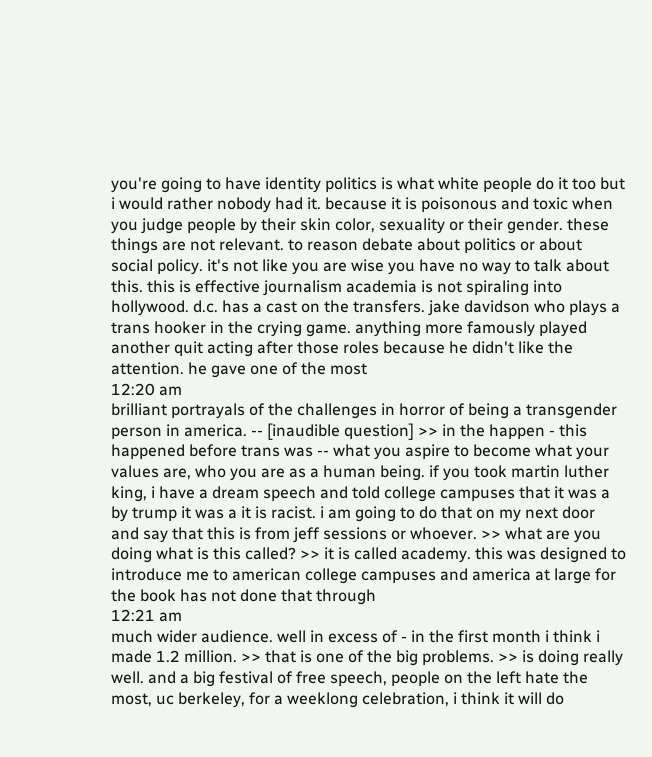you're going to have identity politics is what white people do it too but i would rather nobody had it. because it is poisonous and toxic when you judge people by their skin color, sexuality or their gender. these things are not relevant. to reason debate about politics or about social policy. it's not like you are wise you have no way to talk about this. this is effective journalism academia is not spiraling into hollywood. d.c. has a cast on the transfers. jake davidson who plays a trans hooker in the crying game. anything more famously played another quit acting after those roles because he didn't like the attention. he gave one of the most
12:20 am
brilliant portrayals of the challenges in horror of being a transgender person in america. -- [inaudible question] >> in the happen - this happened before trans was -- what you aspire to become what your values are, who you are as a human being. if you took martin luther king, i have a dream speech and told college campuses that it was a by trump it was a it is racist. i am going to do that on my next door and say that this is from jeff sessions or whoever. >> what are you doing what is this called? >> it is called academy. this was designed to introduce me to american college campuses and america at large for the book has not done that through
12:21 am
much wider audience. well in excess of - in the first month i think i made 1.2 million. >> that is one of the big problems. >> is doing really well. and a big festival of free speech, people on the left hate the most, uc berkeley, for a weeklong celebration, i think it will do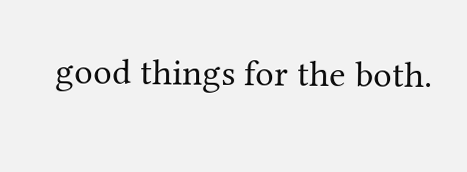good things for the both.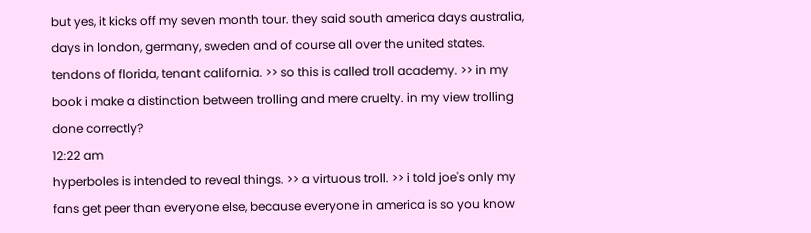but yes, it kicks off my seven month tour. they said south america days australia, days in london, germany, sweden and of course all over the united states. tendons of florida, tenant california. >> so this is called troll academy. >> in my book i make a distinction between trolling and mere cruelty. in my view trolling done correctly?
12:22 am
hyperboles is intended to reveal things. >> a virtuous troll. >> i told joe's only my fans get peer than everyone else, because everyone in america is so you know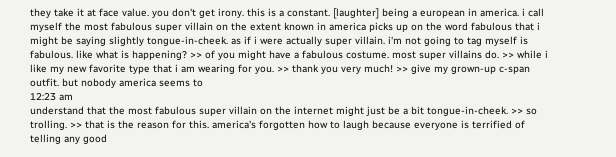they take it at face value. you don't get irony. this is a constant. [laughter] being a european in america. i call myself the most fabulous super villain on the extent known in america picks up on the word fabulous that i might be saying slightly tongue-in-cheek. as if i were actually super villain. i'm not going to tag myself is fabulous. like what is happening? >> of you might have a fabulous costume. most super villains do. >> while i like my new favorite type that i am wearing for you. >> thank you very much! >> give my grown-up c-span outfit. but nobody america seems to
12:23 am
understand that the most fabulous super villain on the internet might just be a bit tongue-in-cheek. >> so trolling. >> that is the reason for this. america's forgotten how to laugh because everyone is terrified of telling any good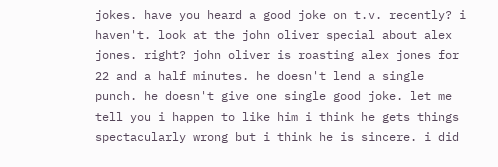jokes. have you heard a good joke on t.v. recently? i haven't. look at the john oliver special about alex jones. right? john oliver is roasting alex jones for 22 and a half minutes. he doesn't lend a single punch. he doesn't give one single good joke. let me tell you i happen to like him i think he gets things spectacularly wrong but i think he is sincere. i did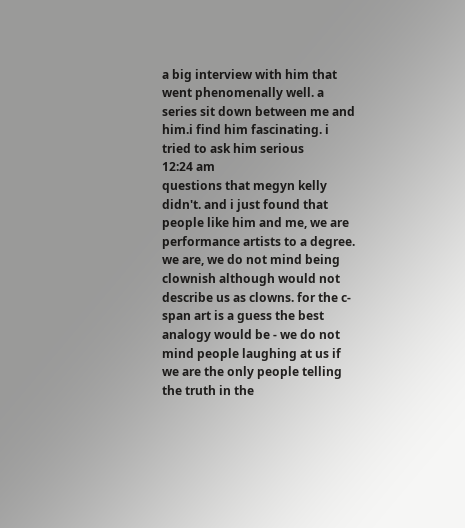a big interview with him that went phenomenally well. a series sit down between me and him.i find him fascinating. i tried to ask him serious
12:24 am
questions that megyn kelly didn't. and i just found that people like him and me, we are performance artists to a degree. we are, we do not mind being clownish although would not describe us as clowns. for the c-span art is a guess the best analogy would be - we do not mind people laughing at us if we are the only people telling the truth in the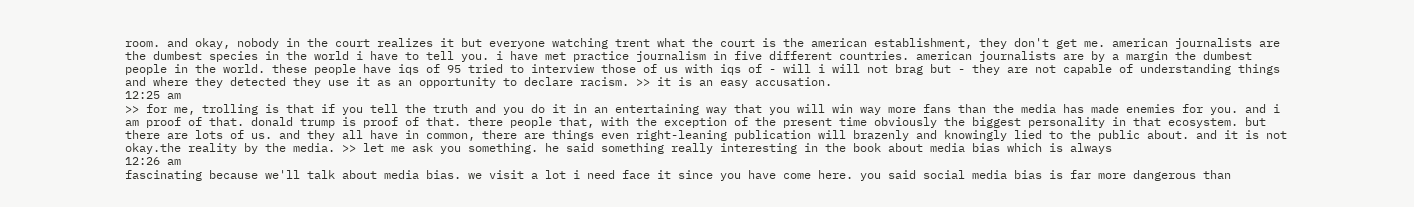room. and okay, nobody in the court realizes it but everyone watching trent what the court is the american establishment, they don't get me. american journalists are the dumbest species in the world i have to tell you. i have met practice journalism in five different countries. american journalists are by a margin the dumbest people in the world. these people have iqs of 95 tried to interview those of us with iqs of - will i will not brag but - they are not capable of understanding things and where they detected they use it as an opportunity to declare racism. >> it is an easy accusation.
12:25 am
>> for me, trolling is that if you tell the truth and you do it in an entertaining way that you will win way more fans than the media has made enemies for you. and i am proof of that. donald trump is proof of that. there people that, with the exception of the present time obviously the biggest personality in that ecosystem. but there are lots of us. and they all have in common, there are things even right-leaning publication will brazenly and knowingly lied to the public about. and it is not okay.the reality by the media. >> let me ask you something. he said something really interesting in the book about media bias which is always
12:26 am
fascinating because we'll talk about media bias. we visit a lot i need face it since you have come here. you said social media bias is far more dangerous than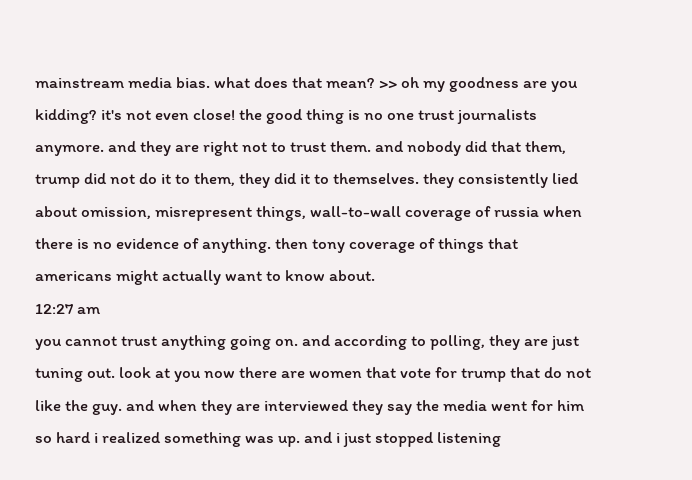mainstream media bias. what does that mean? >> oh my goodness are you kidding? it's not even close! the good thing is no one trust journalists anymore. and they are right not to trust them. and nobody did that them, trump did not do it to them, they did it to themselves. they consistently lied about omission, misrepresent things, wall-to-wall coverage of russia when there is no evidence of anything. then tony coverage of things that americans might actually want to know about.
12:27 am
you cannot trust anything going on. and according to polling, they are just tuning out. look at you now there are women that vote for trump that do not like the guy. and when they are interviewed they say the media went for him so hard i realized something was up. and i just stopped listening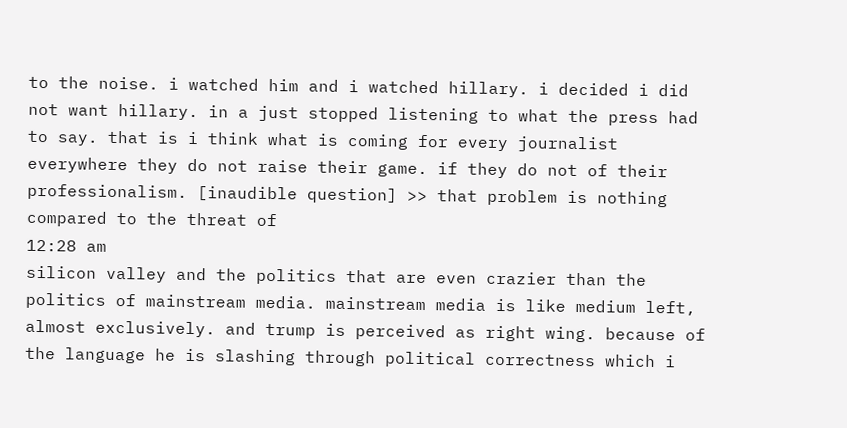to the noise. i watched him and i watched hillary. i decided i did not want hillary. in a just stopped listening to what the press had to say. that is i think what is coming for every journalist everywhere they do not raise their game. if they do not of their professionalism. [inaudible question] >> that problem is nothing compared to the threat of
12:28 am
silicon valley and the politics that are even crazier than the politics of mainstream media. mainstream media is like medium left, almost exclusively. and trump is perceived as right wing. because of the language he is slashing through political correctness which i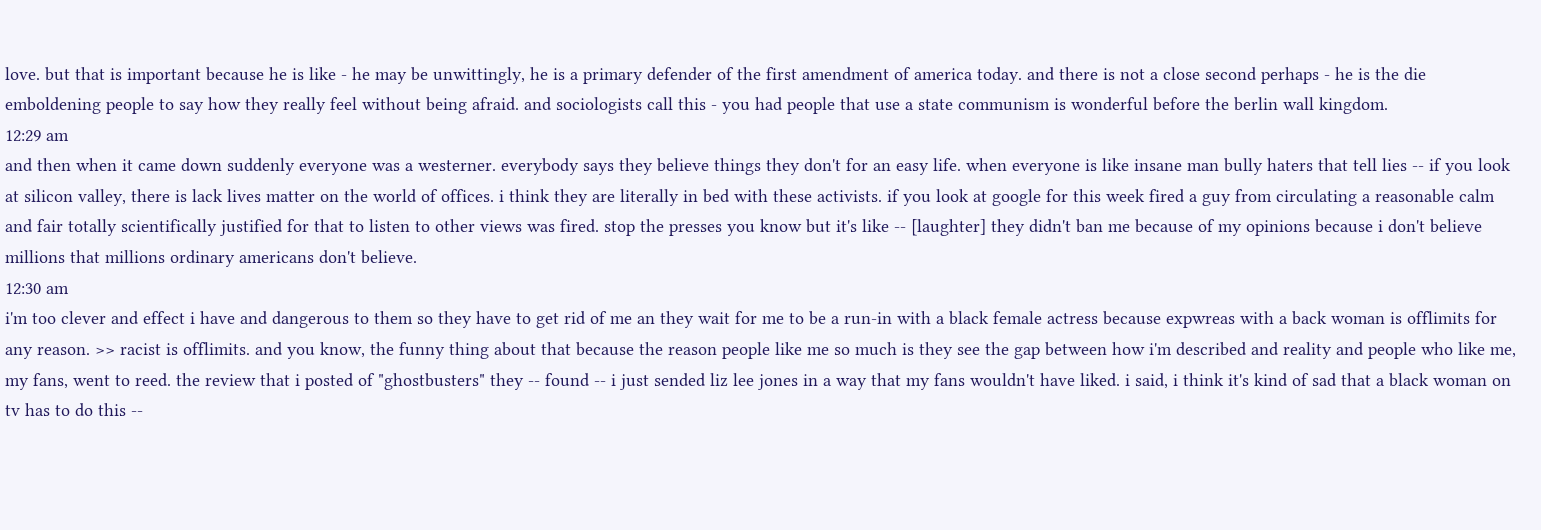love. but that is important because he is like - he may be unwittingly, he is a primary defender of the first amendment of america today. and there is not a close second perhaps - he is the die emboldening people to say how they really feel without being afraid. and sociologists call this - you had people that use a state communism is wonderful before the berlin wall kingdom.
12:29 am
and then when it came down suddenly everyone was a westerner. everybody says they believe things they don't for an easy life. when everyone is like insane man bully haters that tell lies -- if you look at silicon valley, there is lack lives matter on the world of offices. i think they are literally in bed with these activists. if you look at google for this week fired a guy from circulating a reasonable calm and fair totally scientifically justified for that to listen to other views was fired. stop the presses you know but it's like -- [laughter] they didn't ban me because of my opinions because i don't believe millions that millions ordinary americans don't believe.
12:30 am
i'm too clever and effect i have and dangerous to them so they have to get rid of me an they wait for me to be a run-in with a black female actress because expwreas with a back woman is offlimits for any reason. >> racist is offlimits. and you know, the funny thing about that because the reason people like me so much is they see the gap between how i'm described and reality and people who like me, my fans, went to reed. the review that i posted of "ghostbusters" they -- found -- i just sended liz lee jones in a way that my fans wouldn't have liked. i said, i think it's kind of sad that a black woman on tv has to do this --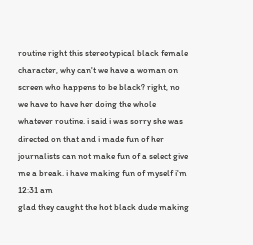routine right this stereotypical black female character, why can't we have a woman on screen who happens to be black? right, no we have to have her doing the whole whatever routine. i said i was sorry she was directed on that and i made fun of her journalists can not make fun of a select give me a break. i have making fun of myself i'm
12:31 am
glad they caught the hot black dude making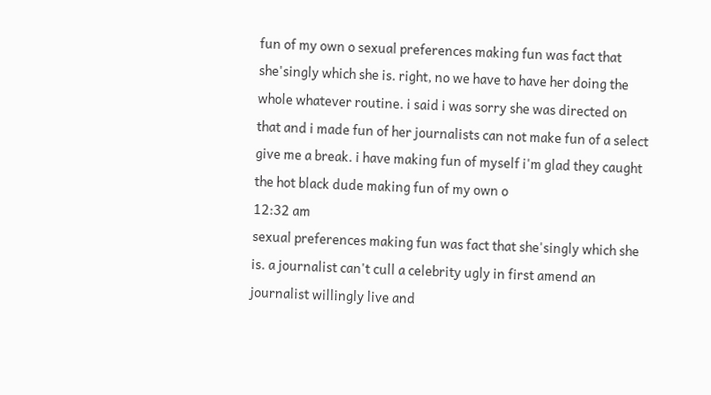fun of my own o sexual preferences making fun was fact that she'singly which she is. right, no we have to have her doing the whole whatever routine. i said i was sorry she was directed on that and i made fun of her journalists can not make fun of a select give me a break. i have making fun of myself i'm glad they caught the hot black dude making fun of my own o
12:32 am
sexual preferences making fun was fact that she'singly which she is. a journalist can't cull a celebrity ugly in first amend an journalist willingly live and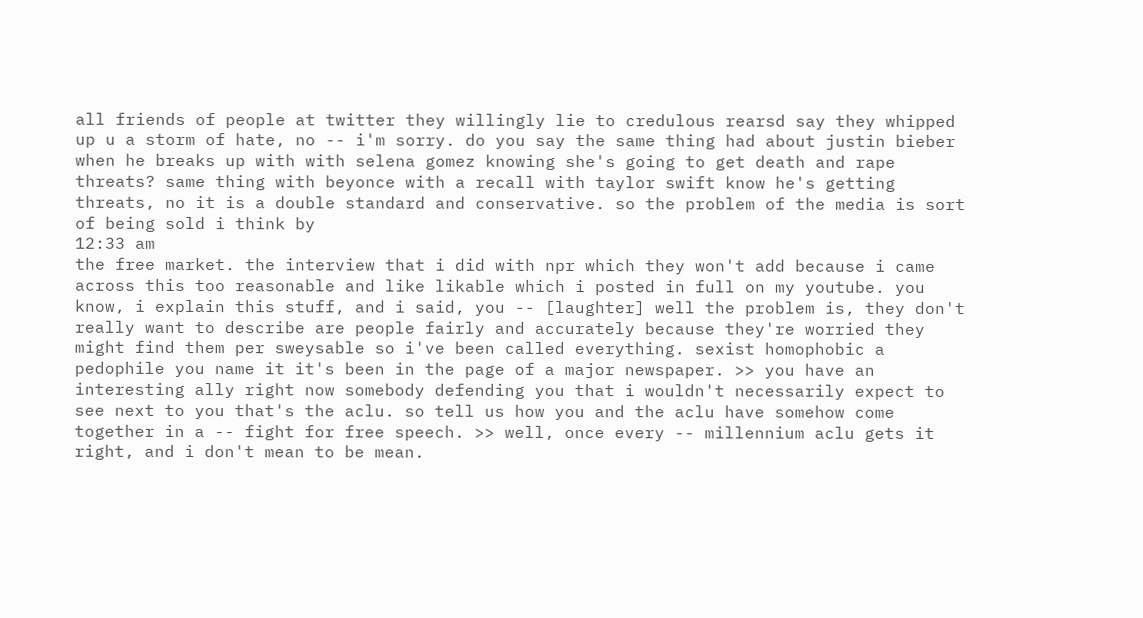all friends of people at twitter they willingly lie to credulous rearsd say they whipped up u a storm of hate, no -- i'm sorry. do you say the same thing had about justin bieber when he breaks up with with selena gomez knowing she's going to get death and rape threats? same thing with beyonce with a recall with taylor swift know he's getting threats, no it is a double standard and conservative. so the problem of the media is sort of being sold i think by
12:33 am
the free market. the interview that i did with npr which they won't add because i came across this too reasonable and like likable which i posted in full on my youtube. you know, i explain this stuff, and i said, you -- [laughter] well the problem is, they don't really want to describe are people fairly and accurately because they're worried they might find them per sweysable so i've been called everything. sexist homophobic a pedophile you name it it's been in the page of a major newspaper. >> you have an interesting ally right now somebody defending you that i wouldn't necessarily expect to see next to you that's the aclu. so tell us how you and the aclu have somehow come together in a -- fight for free speech. >> well, once every -- millennium aclu gets it right, and i don't mean to be mean.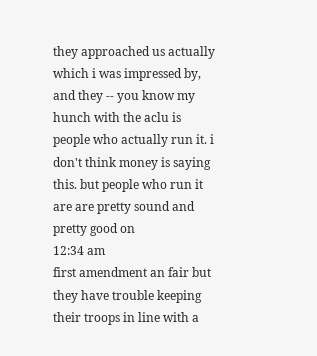they approached us actually which i was impressed by, and they -- you know my hunch with the aclu is people who actually run it. i don't think money is saying this. but people who run it are are pretty sound and pretty good on
12:34 am
first amendment an fair but they have trouble keeping their troops in line with a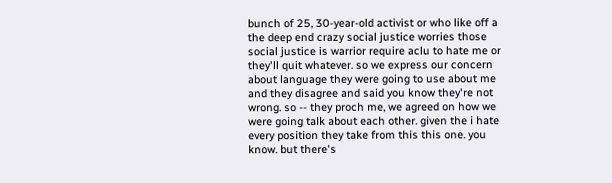bunch of 25, 30-year-old activist or who like off a the deep end crazy social justice worries those social justice is warrior require aclu to hate me or they'll quit whatever. so we express our concern about language they were going to use about me and they disagree and said you know they're not wrong. so -- they proch me, we agreed on how we were going talk about each other. given the i hate every position they take from this this one. you know. but there's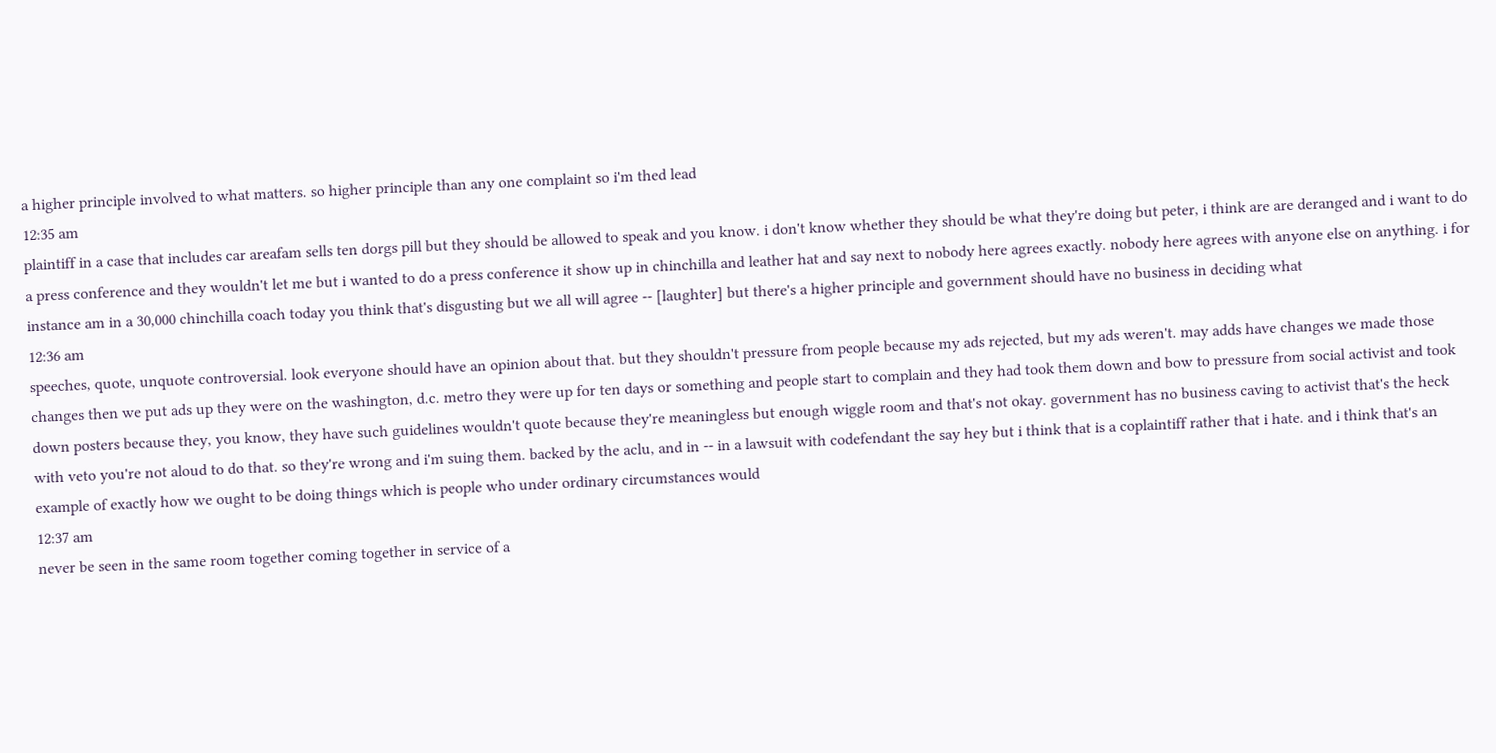a higher principle involved to what matters. so higher principle than any one complaint so i'm thed lead
12:35 am
plaintiff in a case that includes car areafam sells ten dorgs pill but they should be allowed to speak and you know. i don't know whether they should be what they're doing but peter, i think are are deranged and i want to do a press conference and they wouldn't let me but i wanted to do a press conference it show up in chinchilla and leather hat and say next to nobody here agrees exactly. nobody here agrees with anyone else on anything. i for instance am in a 30,000 chinchilla coach today you think that's disgusting but we all will agree -- [laughter] but there's a higher principle and government should have no business in deciding what
12:36 am
speeches, quote, unquote controversial. look everyone should have an opinion about that. but they shouldn't pressure from people because my ads rejected, but my ads weren't. may adds have changes we made those changes then we put ads up they were on the washington, d.c. metro they were up for ten days or something and people start to complain and they had took them down and bow to pressure from social activist and took down posters because they, you know, they have such guidelines wouldn't quote because they're meaningless but enough wiggle room and that's not okay. government has no business caving to activist that's the heck with veto you're not aloud to do that. so they're wrong and i'm suing them. backed by the aclu, and in -- in a lawsuit with codefendant the say hey but i think that is a coplaintiff rather that i hate. and i think that's an example of exactly how we ought to be doing things which is people who under ordinary circumstances would
12:37 am
never be seen in the same room together coming together in service of a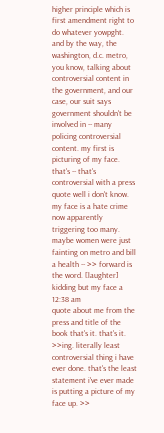higher principle which is first amendment right to do whatever yowpght. and by the way, the washington, d.c. metro, you know, talking about controversial content in the government, and our case, our suit says government shouldn't be involved in -- many policing controversial content. my first is picturing of my face. that's -- that's controversial with a press quote well i don't know. my face is a hate crime now apparently triggering too many. maybe women were just fainting on metro and bill a health -- >> forward is the word. [laughter] kidding but my face a
12:38 am
quote about me from the press and title of the book that's it. that's it. >>ing. literally least controversial thing i have ever done. that's the least statement i've ever made is putting a picture of my face up. >>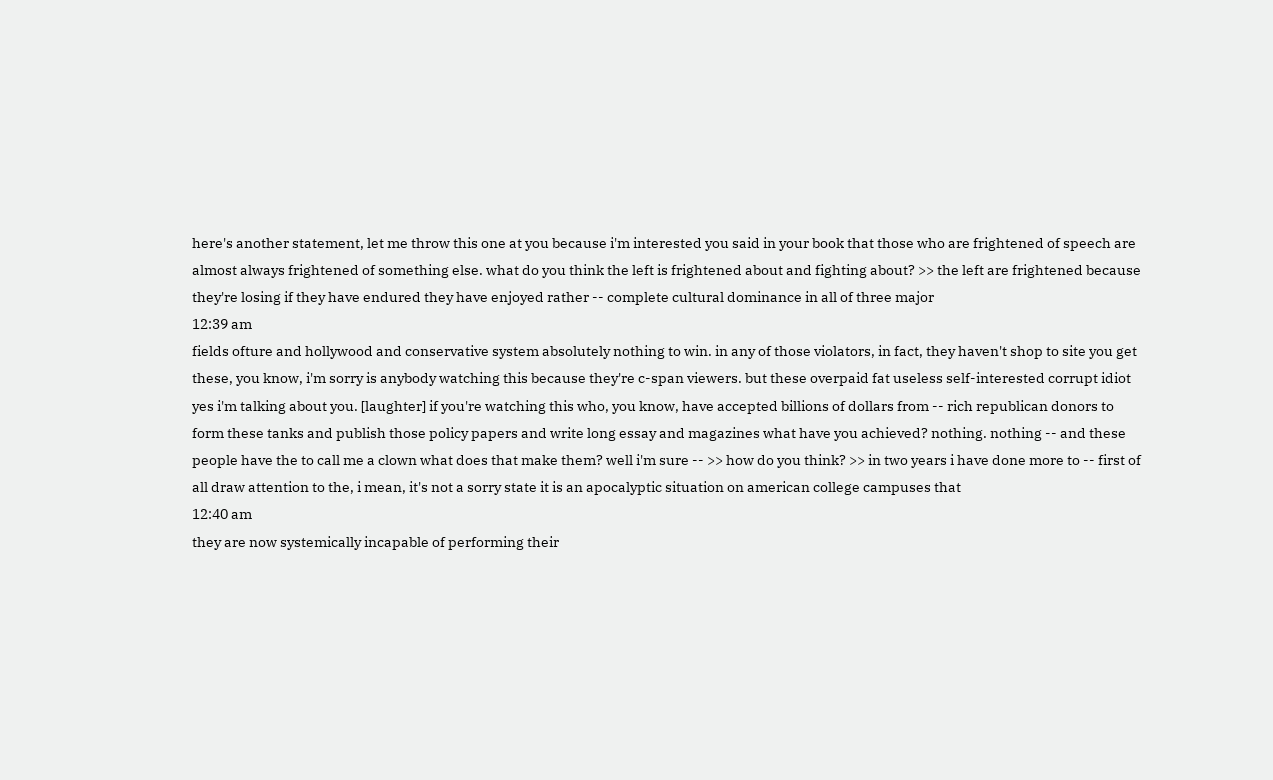here's another statement, let me throw this one at you because i'm interested you said in your book that those who are frightened of speech are almost always frightened of something else. what do you think the left is frightened about and fighting about? >> the left are frightened because they're losing if they have endured they have enjoyed rather -- complete cultural dominance in all of three major
12:39 am
fields ofture and hollywood and conservative system absolutely nothing to win. in any of those violators, in fact, they haven't shop to site you get these, you know, i'm sorry is anybody watching this because they're c-span viewers. but these overpaid fat useless self-interested corrupt idiot yes i'm talking about you. [laughter] if you're watching this who, you know, have accepted billions of dollars from -- rich republican donors to form these tanks and publish those policy papers and write long essay and magazines what have you achieved? nothing. nothing -- and these people have the to call me a clown what does that make them? well i'm sure -- >> how do you think? >> in two years i have done more to -- first of all draw attention to the, i mean, it's not a sorry state it is an apocalyptic situation on american college campuses that
12:40 am
they are now systemically incapable of performing their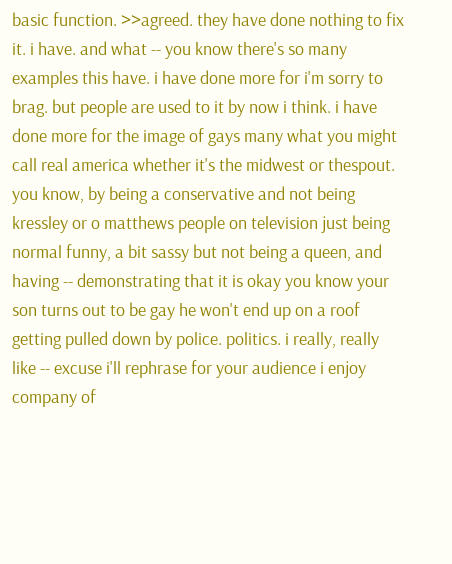basic function. >>agreed. they have done nothing to fix it. i have. and what -- you know there's so many examples this have. i have done more for i'm sorry to brag. but people are used to it by now i think. i have done more for the image of gays many what you might call real america whether it's the midwest or thespout. you know, by being a conservative and not being kressley or o matthews people on television just being normal funny, a bit sassy but not being a queen, and having -- demonstrating that it is okay you know your son turns out to be gay he won't end up on a roof getting pulled down by police. politics. i really, really like -- excuse i'll rephrase for your audience i enjoy company of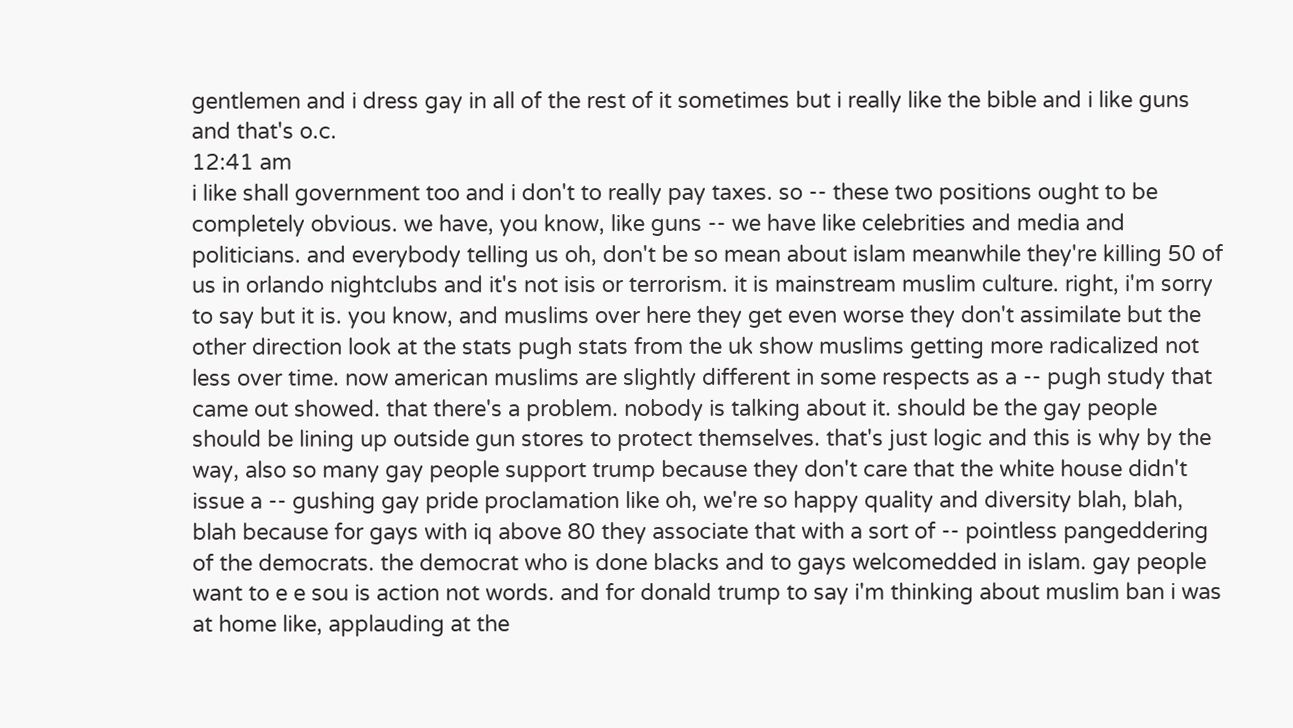gentlemen and i dress gay in all of the rest of it sometimes but i really like the bible and i like guns and that's o.c.
12:41 am
i like shall government too and i don't to really pay taxes. so -- these two positions ought to be completely obvious. we have, you know, like guns -- we have like celebrities and media and politicians. and everybody telling us oh, don't be so mean about islam meanwhile they're killing 50 of us in orlando nightclubs and it's not isis or terrorism. it is mainstream muslim culture. right, i'm sorry to say but it is. you know, and muslims over here they get even worse they don't assimilate but the other direction look at the stats pugh stats from the uk show muslims getting more radicalized not less over time. now american muslims are slightly different in some respects as a -- pugh study that came out showed. that there's a problem. nobody is talking about it. should be the gay people should be lining up outside gun stores to protect themselves. that's just logic and this is why by the way, also so many gay people support trump because they don't care that the white house didn't issue a -- gushing gay pride proclamation like oh, we're so happy quality and diversity blah, blah, blah because for gays with iq above 80 they associate that with a sort of -- pointless pangeddering of the democrats. the democrat who is done blacks and to gays welcomedded in islam. gay people want to e e sou is action not words. and for donald trump to say i'm thinking about muslim ban i was at home like, applauding at the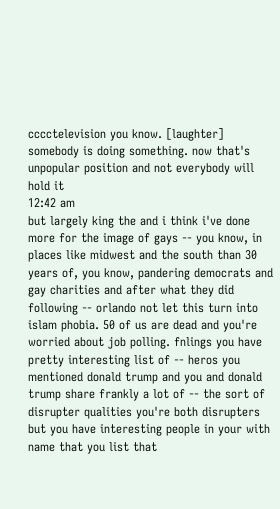cccctelevision you know. [laughter] somebody is doing something. now that's unpopular position and not everybody will hold it
12:42 am
but largely king the and i think i've done more for the image of gays -- you know, in places like midwest and the south than 30 years of, you know, pandering democrats and gay charities and after what they did following -- orlando not let this turn into islam phobia. 50 of us are dead and you're worried about job polling. fnlings you have pretty interesting list of -- heros you mentioned donald trump and you and donald trump share frankly a lot of -- the sort of disrupter qualities you're both disrupters but you have interesting people in your with name that you list that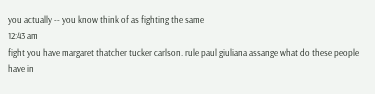you actually -- you know think of as fighting the same
12:43 am
fight you have margaret thatcher tucker carlson. rule paul giuliana assange what do these people have in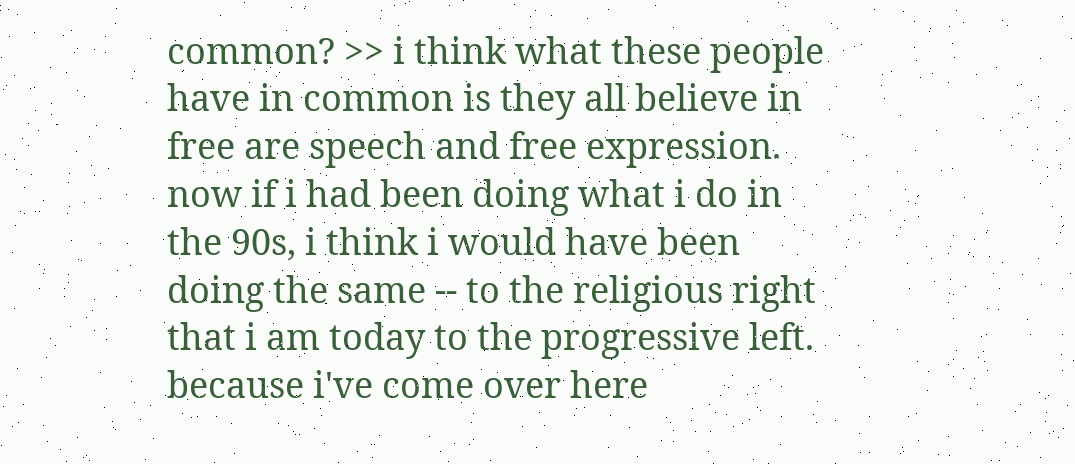common? >> i think what these people have in common is they all believe in free are speech and free expression. now if i had been doing what i do in the 90s, i think i would have been doing the same -- to the religious right that i am today to the progressive left. because i've come over here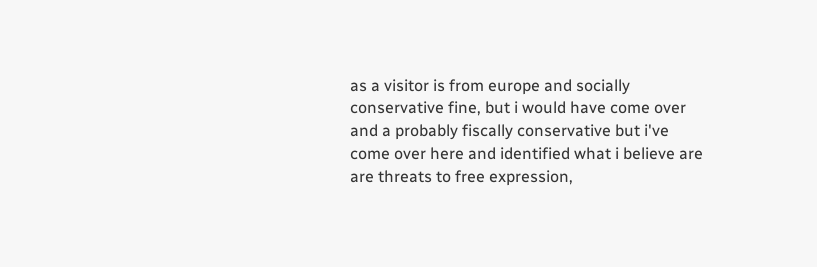as a visitor is from europe and socially conservative fine, but i would have come over and a probably fiscally conservative but i've come over here and identified what i believe are are threats to free expression,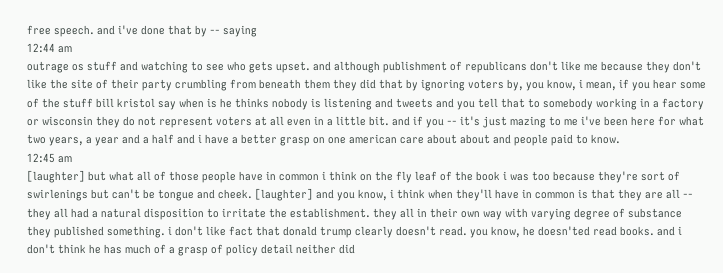free speech. and i've done that by -- saying
12:44 am
outrage os stuff and watching to see who gets upset. and although publishment of republicans don't like me because they don't like the site of their party crumbling from beneath them they did that by ignoring voters by, you know, i mean, if you hear some of the stuff bill kristol say when is he thinks nobody is listening and tweets and you tell that to somebody working in a factory or wisconsin they do not represent voters at all even in a little bit. and if you -- it's just mazing to me i've been here for what two years, a year and a half and i have a better grasp on one american care about about and people paid to know.
12:45 am
[laughter] but what all of those people have in common i think on the fly leaf of the book i was too because they're sort of swirlenings but can't be tongue and cheek. [laughter] and you know, i think when they'll have in common is that they are all -- they all had a natural disposition to irritate the establishment. they all in their own way with varying degree of substance they published something. i don't like fact that donald trump clearly doesn't read. you know, he doesn'ted read books. and i don't think he has much of a grasp of policy detail neither did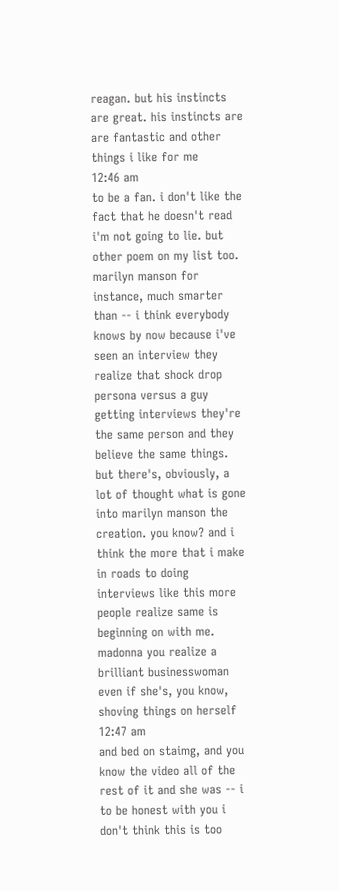reagan. but his instincts are great. his instincts are are fantastic and other things i like for me
12:46 am
to be a fan. i don't like the fact that he doesn't read i'm not going to lie. but other poem on my list too. marilyn manson for instance, much smarter than -- i think everybody knows by now because i've seen an interview they realize that shock drop persona versus a guy getting interviews they're the same person and they believe the same things. but there's, obviously, a lot of thought what is gone into marilyn manson the creation. you know? and i think the more that i make in roads to doing interviews like this more people realize same is beginning on with me. madonna you realize a brilliant businesswoman even if she's, you know, shoving things on herself
12:47 am
and bed on staimg, and you know the video all of the rest of it and she was -- i to be honest with you i don't think this is too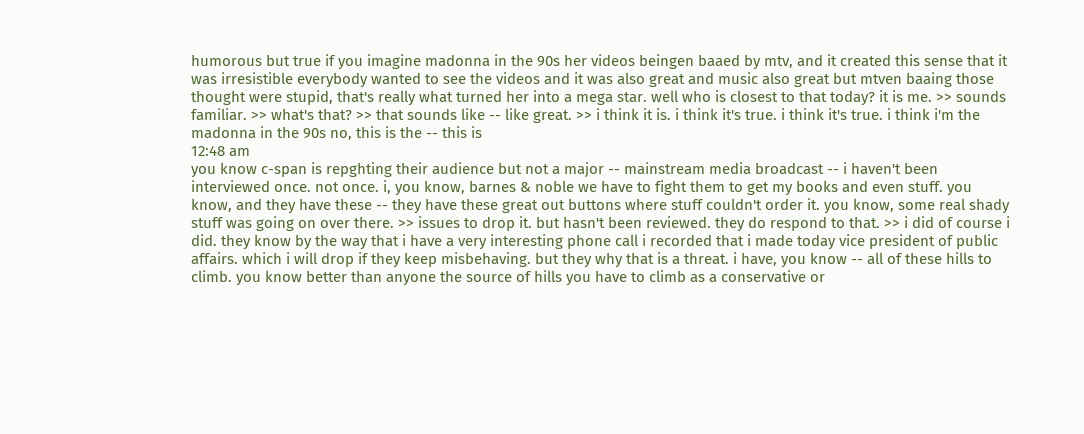humorous but true if you imagine madonna in the 90s her videos beingen baaed by mtv, and it created this sense that it was irresistible everybody wanted to see the videos and it was also great and music also great but mtven baaing those thought were stupid, that's really what turned her into a mega star. well who is closest to that today? it is me. >> sounds familiar. >> what's that? >> that sounds like -- like great. >> i think it is. i think it's true. i think it's true. i think i'm the madonna in the 90s no, this is the -- this is
12:48 am
you know c-span is repghting their audience but not a major -- mainstream media broadcast -- i haven't been interviewed once. not once. i, you know, barnes & noble we have to fight them to get my books and even stuff. you know, and they have these -- they have these great out buttons where stuff couldn't order it. you know, some real shady stuff was going on over there. >> issues to drop it. but hasn't been reviewed. they do respond to that. >> i did of course i did. they know by the way that i have a very interesting phone call i recorded that i made today vice president of public affairs. which i will drop if they keep misbehaving. but they why that is a threat. i have, you know -- all of these hills to climb. you know better than anyone the source of hills you have to climb as a conservative or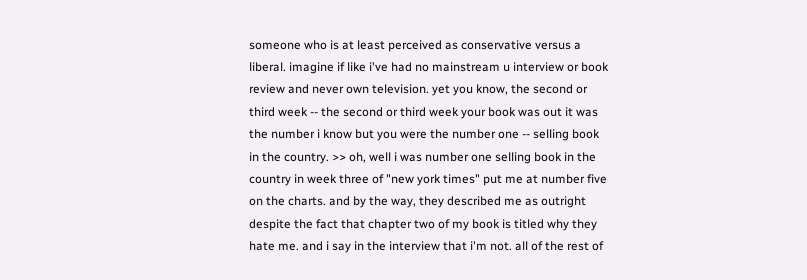someone who is at least perceived as conservative versus a liberal. imagine if like i've had no mainstream u interview or book review and never own television. yet you know, the second or third week -- the second or third week your book was out it was the number i know but you were the number one -- selling book in the country. >> oh, well i was number one selling book in the country in week three of "new york times" put me at number five on the charts. and by the way, they described me as outright despite the fact that chapter two of my book is titled why they hate me. and i say in the interview that i'm not. all of the rest of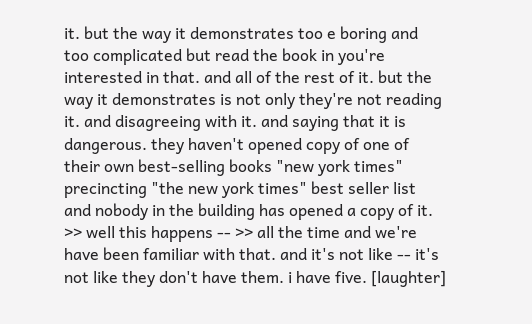it. but the way it demonstrates too e boring and too complicated but read the book in you're interested in that. and all of the rest of it. but the way it demonstrates is not only they're not reading it. and disagreeing with it. and saying that it is dangerous. they haven't opened copy of one of their own best-selling books "new york times" precincting "the new york times" best seller list and nobody in the building has opened a copy of it. >> well this happens -- >> all the time and we're have been familiar with that. and it's not like -- it's not like they don't have them. i have five. [laughter]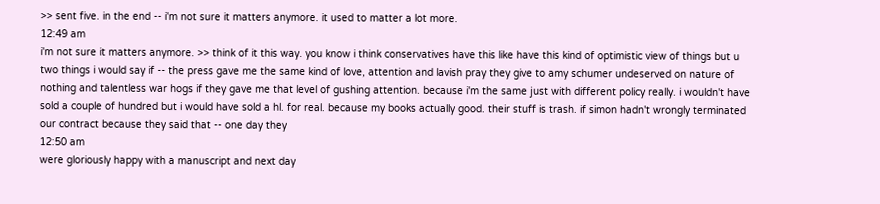>> sent five. in the end -- i'm not sure it matters anymore. it used to matter a lot more.
12:49 am
i'm not sure it matters anymore. >> think of it this way. you know i think conservatives have this like have this kind of optimistic view of things but u two things i would say if -- the press gave me the same kind of love, attention and lavish pray they give to amy schumer undeserved on nature of nothing and talentless war hogs if they gave me that level of gushing attention. because i'm the same just with different policy really. i wouldn't have sold a couple of hundred but i would have sold a hl. for real. because my books actually good. their stuff is trash. if simon hadn't wrongly terminated our contract because they said that -- one day they
12:50 am
were gloriously happy with a manuscript and next day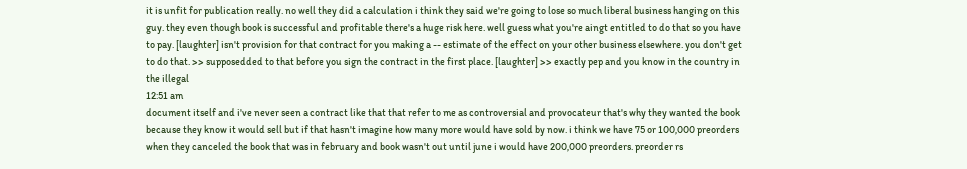it is unfit for publication really. no well they did a calculation i think they said we're going to lose so much liberal business hanging on this guy. they even though book is successful and profitable there's a huge risk here. well guess what you're aingt entitled to do that so you have to pay. [laughter] isn't provision for that contract for you making a -- estimate of the effect on your other business elsewhere. you don't get to do that. >> supposedded to that before you sign the contract in the first place. [laughter] >> exactly pep and you know in the country in the illegal
12:51 am
document itself and i've never seen a contract like that that refer to me as controversial and provocateur that's why they wanted the book because they know it would sell but if that hasn't imagine how many more would have sold by now. i think we have 75 or 100,000 preorders when they canceled the book that was in february and book wasn't out until june i would have 200,000 preorders. preorder rs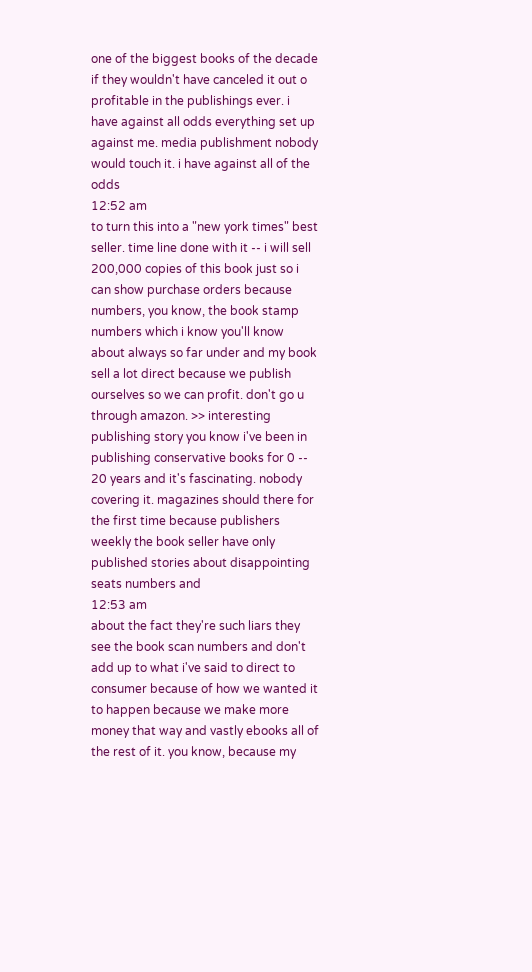one of the biggest books of the decade if they wouldn't have canceled it out o profitable in the publishings ever. i have against all odds everything set up against me. media publishment nobody would touch it. i have against all of the odds
12:52 am
to turn this into a "new york times" best seller. time line done with it -- i will sell 200,000 copies of this book just so i can show purchase orders because numbers, you know, the book stamp numbers which i know you'll know about always so far under and my book sell a lot direct because we publish ourselves so we can profit. don't go u through amazon. >> interesting publishing story you know i've been in publishing conservative books for 0 -- 20 years and it's fascinating. nobody covering it. magazines should there for the first time because publishers weekly the book seller have only published stories about disappointing seats numbers and
12:53 am
about the fact they're such liars they see the book scan numbers and don't add up to what i've said to direct to consumer because of how we wanted it to happen because we make more money that way and vastly ebooks all of the rest of it. you know, because my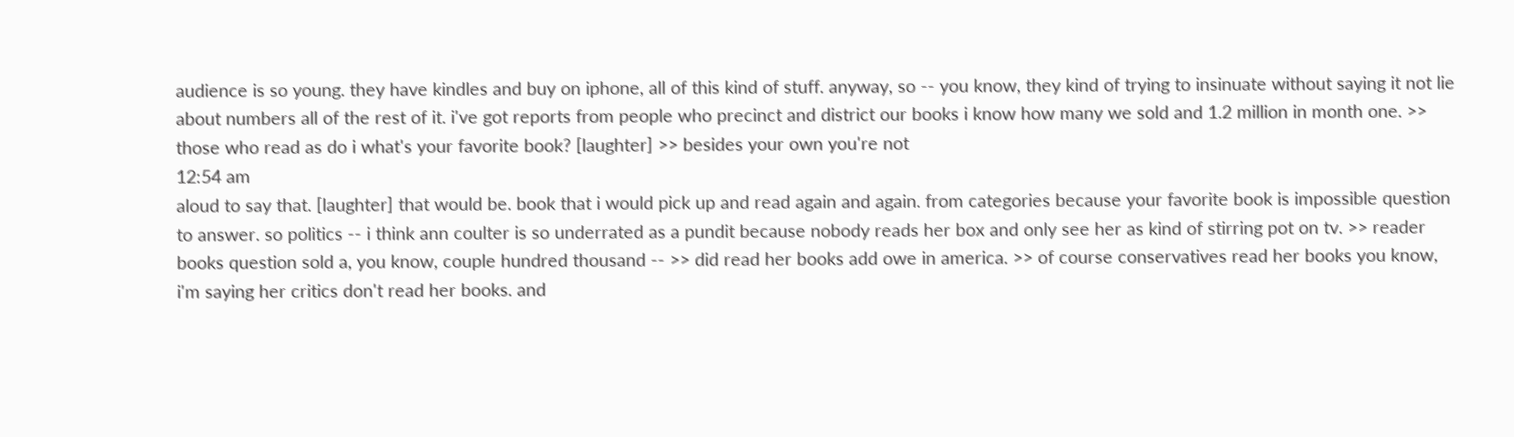audience is so young. they have kindles and buy on iphone, all of this kind of stuff. anyway, so -- you know, they kind of trying to insinuate without saying it not lie about numbers all of the rest of it. i've got reports from people who precinct and district our books i know how many we sold and 1.2 million in month one. >> those who read as do i what's your favorite book? [laughter] >> besides your own you're not
12:54 am
aloud to say that. [laughter] that would be. book that i would pick up and read again and again. from categories because your favorite book is impossible question to answer. so politics -- i think ann coulter is so underrated as a pundit because nobody reads her box and only see her as kind of stirring pot on tv. >> reader books question sold a, you know, couple hundred thousand -- >> did read her books add owe in america. >> of course conservatives read her books you know, i'm saying her critics don't read her books. and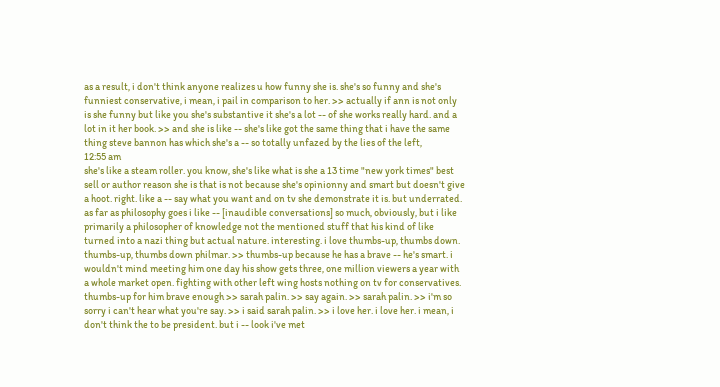as a result, i don't think anyone realizes u how funny she is. she's so funny and she's funniest conservative, i mean, i pail in comparison to her. >> actually if ann is not only is she funny but like you she's substantive it she's a lot -- of she works really hard. and a lot in it her book. >> and she is like -- she's like got the same thing that i have the same thing steve bannon has which she's a -- so totally unfazed by the lies of the left,
12:55 am
she's like a steam roller. you know, she's like what is she a 13 time "new york times" best sell or author reason she is that is not because she's opinionny and smart but doesn't give a hoot. right. like a -- say what you want and on tv she demonstrate it is. but underrated. as far as philosophy goes i like -- [inaudible conversations] so much, obviously, but i like primarily a philosopher of knowledge not the mentioned stuff that his kind of like turned into a nazi thing but actual nature. interesting. i love thumbs-up, thumbs down. thumbs-up, thumbs down philmar. >> thumbs-up because he has a brave -- he's smart. i wouldn't mind meeting him one day his show gets three, one million viewers a year with a whole market open. fighting with other left wing hosts nothing on tv for conservatives. thumbs-up for him brave enough >> sarah palin. >> say again. >> sarah palin. >> i'm so sorry i can't hear what you're say. >> i said sarah palin. >> i love her. i love her. i mean, i don't think the to be president. but i -- look i've met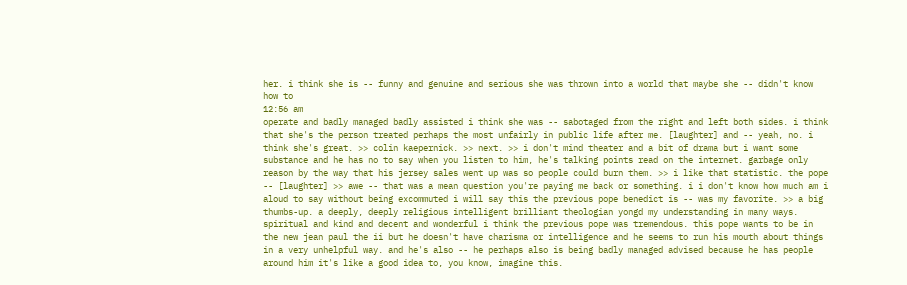her. i think she is -- funny and genuine and serious she was thrown into a world that maybe she -- didn't know how to
12:56 am
operate and badly managed badly assisted i think she was -- sabotaged from the right and left both sides. i think that she's the person treated perhaps the most unfairly in public life after me. [laughter] and -- yeah, no. i think she's great. >> colin kaepernick. >> next. >> i don't mind theater and a bit of drama but i want some substance and he has no to say when you listen to him, he's talking points read on the internet. garbage only reason by the way that his jersey sales went up was so people could burn them. >> i like that statistic. the pope -- [laughter] >> awe -- that was a mean question you're paying me back or something. i i don't know how much am i aloud to say without being excommuted i will say this the previous pope benedict is -- was my favorite. >> a big thumbs-up. a deeply, deeply religious intelligent brilliant theologian yongd my understanding in many ways. spiritual and kind and decent and wonderful i think the previous pope was tremendous. this pope wants to be in the new jean paul the ii but he doesn't have charisma or intelligence and he seems to run his mouth about things in a very unhelpful way. and he's also -- he perhaps also is being badly managed advised because he has people around him it's like a good idea to, you know, imagine this.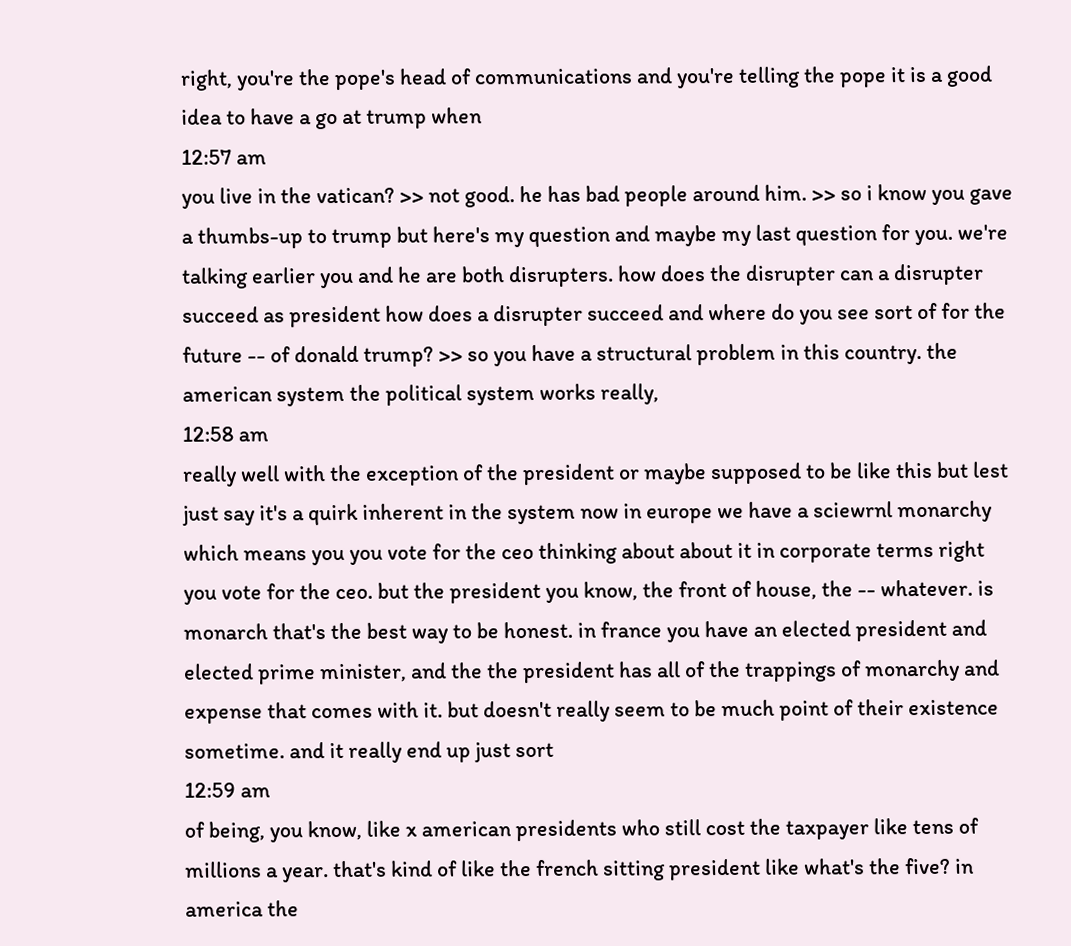right, you're the pope's head of communications and you're telling the pope it is a good idea to have a go at trump when
12:57 am
you live in the vatican? >> not good. he has bad people around him. >> so i know you gave a thumbs-up to trump but here's my question and maybe my last question for you. we're talking earlier you and he are both disrupters. how does the disrupter can a disrupter succeed as president how does a disrupter succeed and where do you see sort of for the future -- of donald trump? >> so you have a structural problem in this country. the american system the political system works really,
12:58 am
really well with the exception of the president or maybe supposed to be like this but lest just say it's a quirk inherent in the system now in europe we have a sciewrnl monarchy which means you you vote for the ceo thinking about about it in corporate terms right you vote for the ceo. but the president you know, the front of house, the -- whatever. is monarch that's the best way to be honest. in france you have an elected president and elected prime minister, and the the president has all of the trappings of monarchy and expense that comes with it. but doesn't really seem to be much point of their existence sometime. and it really end up just sort
12:59 am
of being, you know, like x american presidents who still cost the taxpayer like tens of millions a year. that's kind of like the french sitting president like what's the five? in america the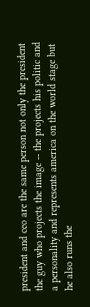president and ceo are the same person not only the president the guy who projects the image -- the projects his politic and a personality and represents america on the world stage but he also runs the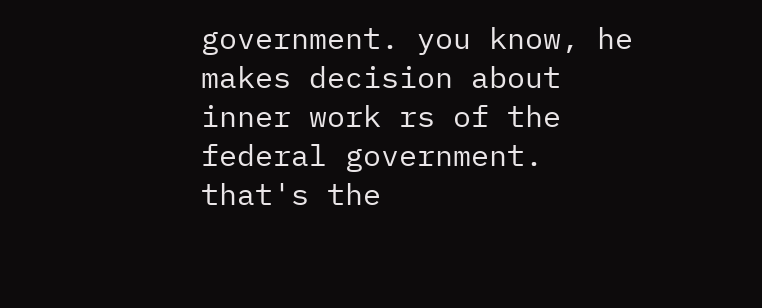government. you know, he makes decision about inner work rs of the federal government. that's the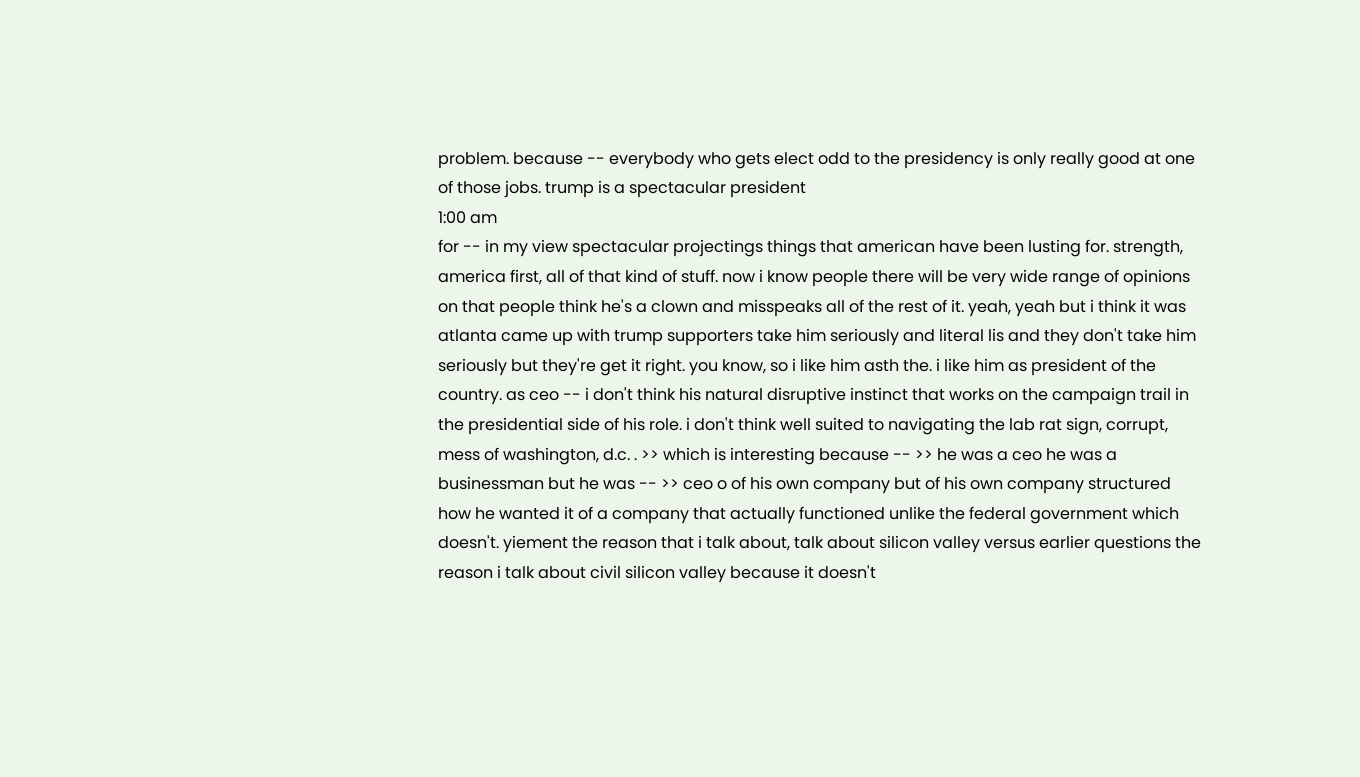problem. because -- everybody who gets elect odd to the presidency is only really good at one of those jobs. trump is a spectacular president
1:00 am
for -- in my view spectacular projectings things that american have been lusting for. strength, america first, all of that kind of stuff. now i know people there will be very wide range of opinions on that people think he's a clown and misspeaks all of the rest of it. yeah, yeah but i think it was atlanta came up with trump supporters take him seriously and literal lis and they don't take him seriously but they're get it right. you know, so i like him asth the. i like him as president of the country. as ceo -- i don't think his natural disruptive instinct that works on the campaign trail in the presidential side of his role. i don't think well suited to navigating the lab rat sign, corrupt, mess of washington, d.c. . >> which is interesting because -- >> he was a ceo he was a businessman but he was -- >> ceo o of his own company but of his own company structured how he wanted it of a company that actually functioned unlike the federal government which doesn't. yiement the reason that i talk about, talk about silicon valley versus earlier questions the reason i talk about civil silicon valley because it doesn't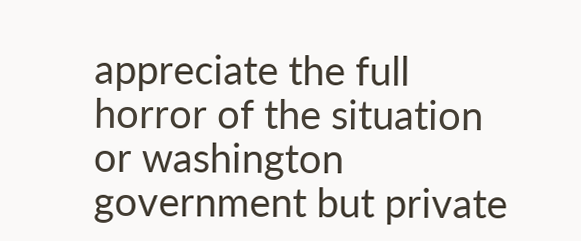appreciate the full horror of the situation or washington government but private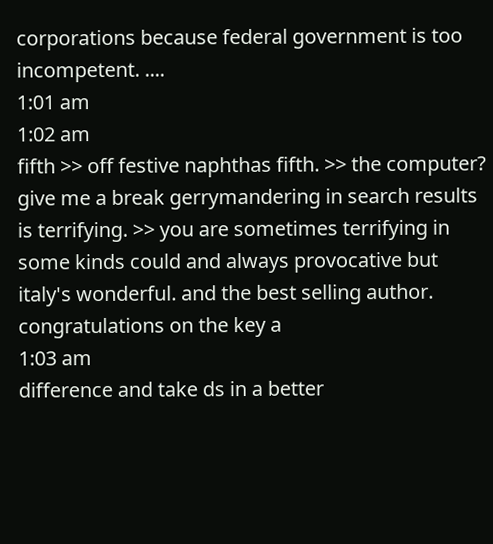corporations because federal government is too incompetent. ....
1:01 am
1:02 am
fifth >> off festive naphthas fifth. >> the computer? give me a break gerrymandering in search results is terrifying. >> you are sometimes terrifying in some kinds could and always provocative but italy's wonderful. and the best selling author. congratulations on the key a
1:03 am
difference and take ds in a better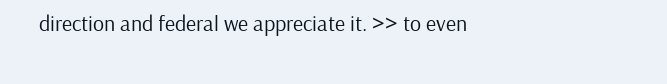direction and federal we appreciate it. >> to even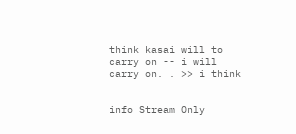think kasai will to carry on -- i will carry on. . >> i think


info Stream Only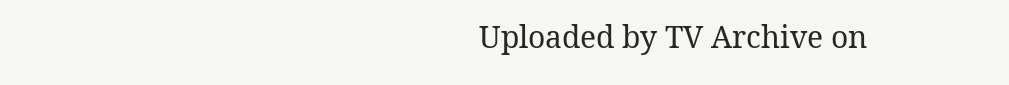Uploaded by TV Archive on